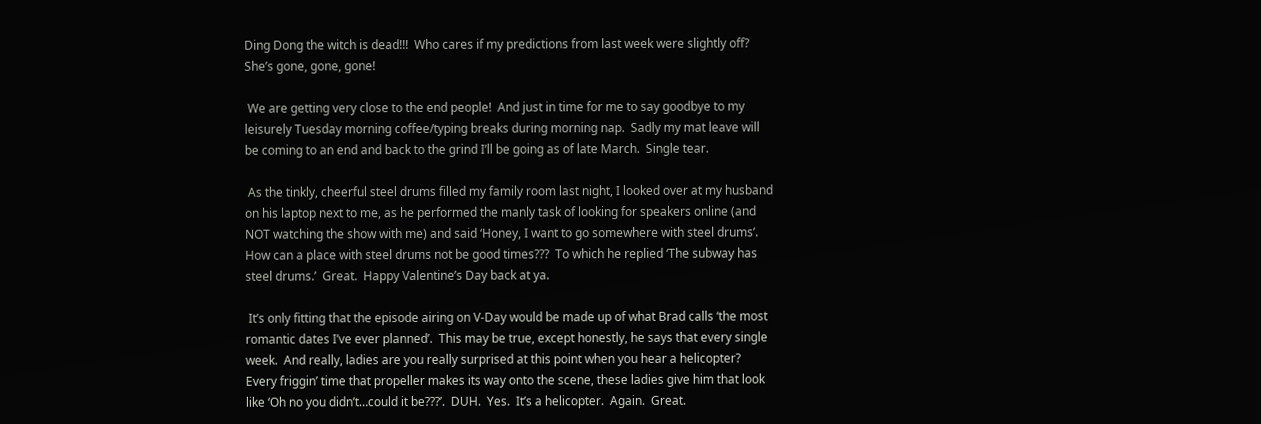Ding Dong the witch is dead!!!  Who cares if my predictions from last week were slightly off?  She’s gone, gone, gone!

 We are getting very close to the end people!  And just in time for me to say goodbye to my leisurely Tuesday morning coffee/typing breaks during morning nap.  Sadly my mat leave will be coming to an end and back to the grind I’ll be going as of late March.  Single tear.

 As the tinkly, cheerful steel drums filled my family room last night, I looked over at my husband on his laptop next to me, as he performed the manly task of looking for speakers online (and NOT watching the show with me) and said ‘Honey, I want to go somewhere with steel drums’.  How can a place with steel drums not be good times???  To which he replied ‘The subway has steel drums.’  Great.  Happy Valentine’s Day back at ya.

 It’s only fitting that the episode airing on V-Day would be made up of what Brad calls ‘the most romantic dates I’ve ever planned’.  This may be true, except honestly, he says that every single week.  And really, ladies are you really surprised at this point when you hear a helicopter?  Every friggin’ time that propeller makes its way onto the scene, these ladies give him that look like ‘Oh no you didn’t…could it be???’.  DUH.  Yes.  It’s a helicopter.  Again.  Great.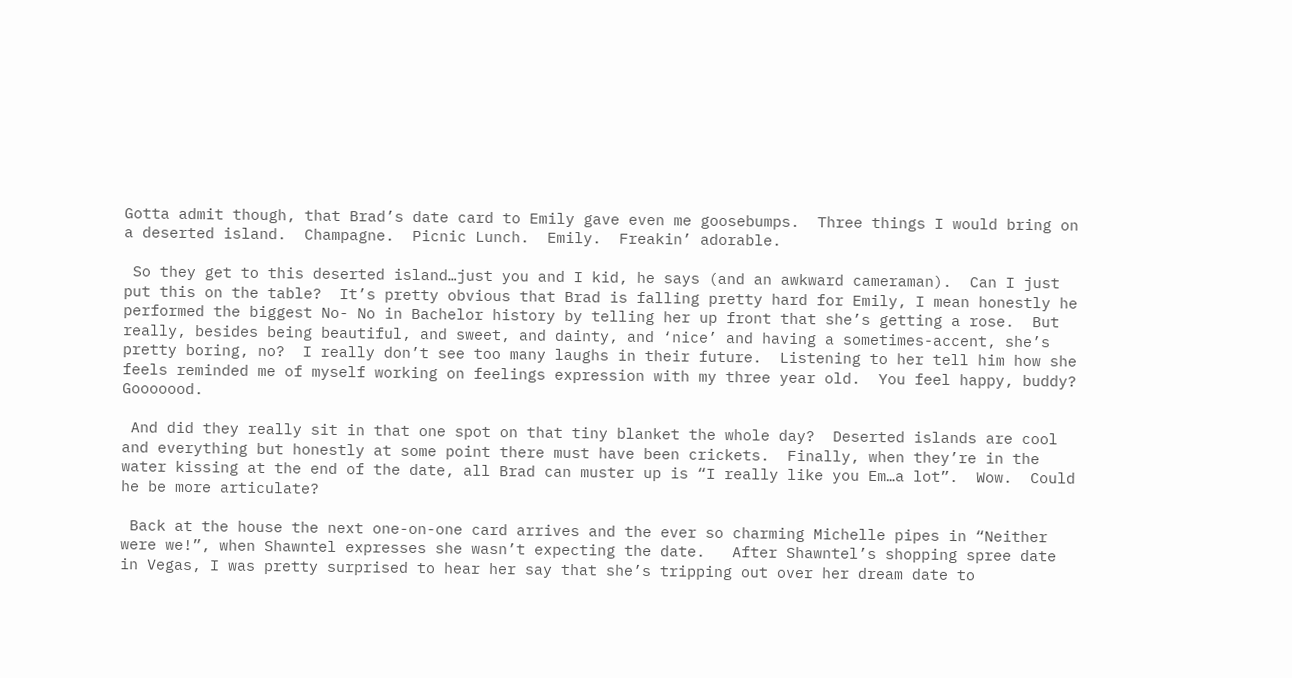Gotta admit though, that Brad’s date card to Emily gave even me goosebumps.  Three things I would bring on a deserted island.  Champagne.  Picnic Lunch.  Emily.  Freakin’ adorable.

 So they get to this deserted island…just you and I kid, he says (and an awkward cameraman).  Can I just put this on the table?  It’s pretty obvious that Brad is falling pretty hard for Emily, I mean honestly he performed the biggest No- No in Bachelor history by telling her up front that she’s getting a rose.  But really, besides being beautiful, and sweet, and dainty, and ‘nice’ and having a sometimes-accent, she’s pretty boring, no?  I really don’t see too many laughs in their future.  Listening to her tell him how she feels reminded me of myself working on feelings expression with my three year old.  You feel happy, buddy?  Gooooood.

 And did they really sit in that one spot on that tiny blanket the whole day?  Deserted islands are cool and everything but honestly at some point there must have been crickets.  Finally, when they’re in the water kissing at the end of the date, all Brad can muster up is “I really like you Em…a lot”.  Wow.  Could he be more articulate?

 Back at the house the next one-on-one card arrives and the ever so charming Michelle pipes in “Neither were we!”, when Shawntel expresses she wasn’t expecting the date.   After Shawntel’s shopping spree date in Vegas, I was pretty surprised to hear her say that she’s tripping out over her dream date to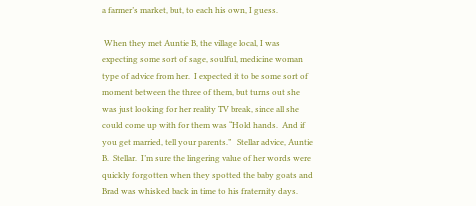a farmer’s market, but, to each his own, I guess.

 When they met Auntie B, the village local, I was expecting some sort of sage, soulful, medicine woman type of advice from her.  I expected it to be some sort of moment between the three of them, but turns out she was just looking for her reality TV break, since all she could come up with for them was “Hold hands.  And if you get married, tell your parents.”   Stellar advice, Auntie B.  Stellar.  I’m sure the lingering value of her words were quickly forgotten when they spotted the baby goats and Brad was whisked back in time to his fraternity days.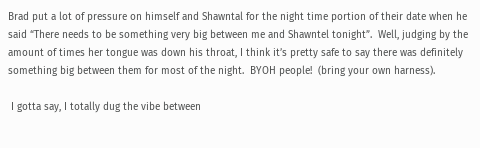Brad put a lot of pressure on himself and Shawntal for the night time portion of their date when he said “There needs to be something very big between me and Shawntel tonight”.  Well, judging by the amount of times her tongue was down his throat, I think it’s pretty safe to say there was definitely something big between them for most of the night.  BYOH people!  (bring your own harness).

 I gotta say, I totally dug the vibe between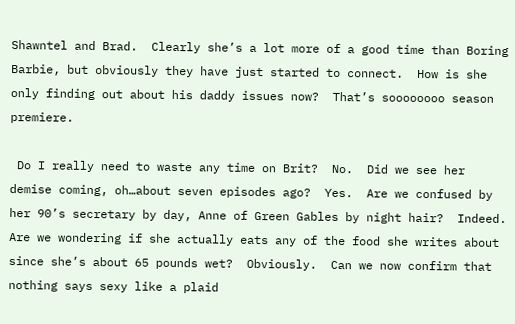Shawntel and Brad.  Clearly she’s a lot more of a good time than Boring Barbie, but obviously they have just started to connect.  How is she only finding out about his daddy issues now?  That’s soooooooo season premiere.

 Do I really need to waste any time on Brit?  No.  Did we see her demise coming, oh…about seven episodes ago?  Yes.  Are we confused by her 90’s secretary by day, Anne of Green Gables by night hair?  Indeed.  Are we wondering if she actually eats any of the food she writes about since she’s about 65 pounds wet?  Obviously.  Can we now confirm that nothing says sexy like a plaid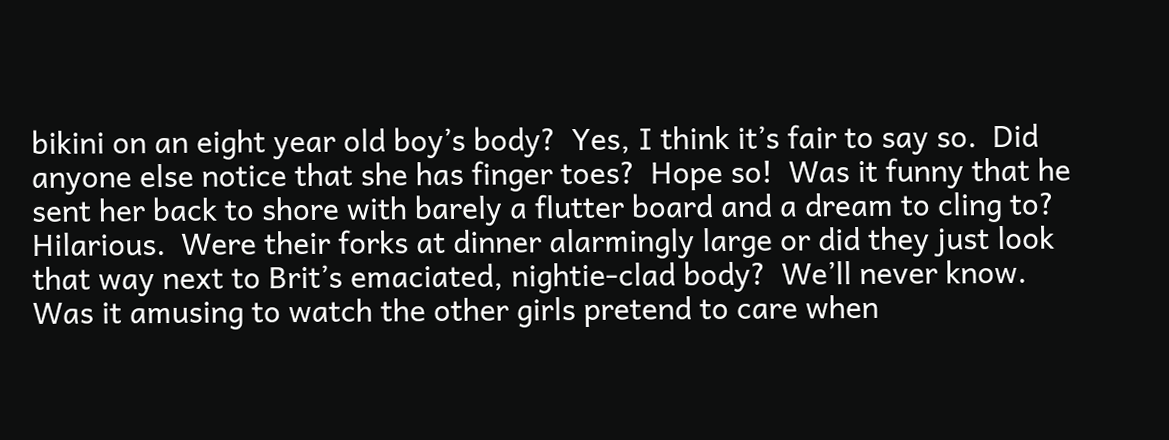bikini on an eight year old boy’s body?  Yes, I think it’s fair to say so.  Did anyone else notice that she has finger toes?  Hope so!  Was it funny that he sent her back to shore with barely a flutter board and a dream to cling to?  Hilarious.  Were their forks at dinner alarmingly large or did they just look that way next to Brit’s emaciated, nightie-clad body?  We’ll never know.  Was it amusing to watch the other girls pretend to care when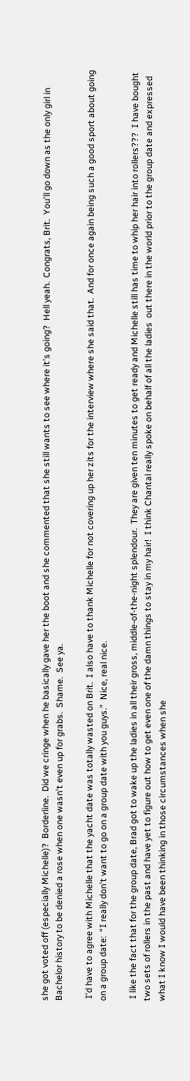she got voted off (especially Michelle)?  Borderline.  Did we cringe when he basically gave her the boot and she commented that she still wants to see where it’s going?  Hell yeah.  Congrats, Brit.  You’ll go down as the only girl in Bachelor history to be denied a rose when one wasn’t even up for grabs.  Shame.  See ya.

 I’d have to agree with Michelle that the yacht date was totally wasted on Brit.  I also have to thank Michelle for not covering up her zits for the interview where she said that.  And for once again being such a good sport about going on a group date:  “I really don’t want to go on a group date with you guys.”  Nice, real nice.

 I like the fact that for the group date, Brad got to wake up the ladies in all their gross, middle-of-the-night splendour.  They are given ten minutes to get ready and Michelle still has time to whip her hair into rollers???  I have bought two sets of rollers in the past and have yet to figure out how to get even one of the damn things to stay in my hair!  I think Chantal really spoke on behalf of all the ladies  out there in the world prior to the group date and expressed what I know I would have been thinking in those circumstances when she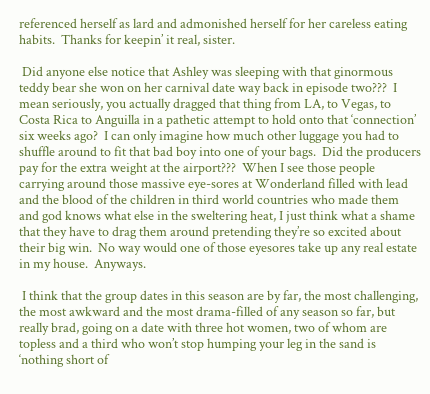referenced herself as lard and admonished herself for her careless eating habits.  Thanks for keepin’ it real, sister.

 Did anyone else notice that Ashley was sleeping with that ginormous teddy bear she won on her carnival date way back in episode two???  I mean seriously, you actually dragged that thing from LA, to Vegas, to Costa Rica to Anguilla in a pathetic attempt to hold onto that ‘connection’ six weeks ago?  I can only imagine how much other luggage you had to shuffle around to fit that bad boy into one of your bags.  Did the producers pay for the extra weight at the airport???  When I see those people carrying around those massive eye-sores at Wonderland filled with lead and the blood of the children in third world countries who made them and god knows what else in the sweltering heat, I just think what a shame that they have to drag them around pretending they’re so excited about their big win.  No way would one of those eyesores take up any real estate in my house.  Anyways.

 I think that the group dates in this season are by far, the most challenging, the most awkward and the most drama-filled of any season so far, but really brad, going on a date with three hot women, two of whom are topless and a third who won’t stop humping your leg in the sand is ‘nothing short of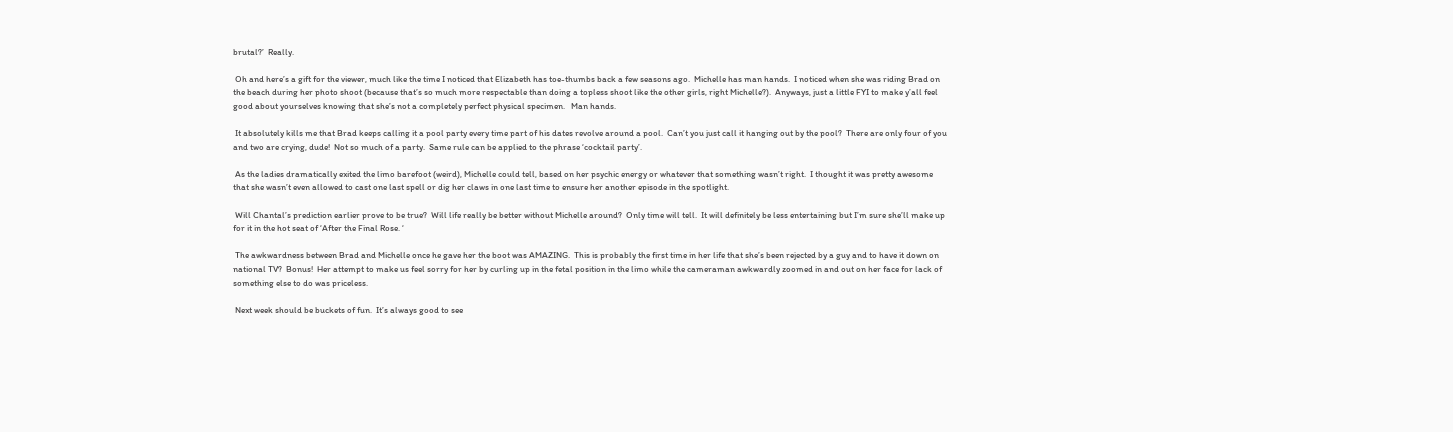brutal?’  Really.

 Oh and here’s a gift for the viewer, much like the time I noticed that Elizabeth has toe-thumbs back a few seasons ago.  Michelle has man hands.  I noticed when she was riding Brad on the beach during her photo shoot (because that’s so much more respectable than doing a topless shoot like the other girls, right Michelle?).  Anyways, just a little FYI to make y’all feel good about yourselves knowing that she’s not a completely perfect physical specimen.   Man hands.

 It absolutely kills me that Brad keeps calling it a pool party every time part of his dates revolve around a pool.  Can’t you just call it hanging out by the pool?  There are only four of you and two are crying, dude!  Not so much of a party.  Same rule can be applied to the phrase ‘cocktail party’.

 As the ladies dramatically exited the limo barefoot (weird), Michelle could tell, based on her psychic energy or whatever that something wasn’t right.  I thought it was pretty awesome that she wasn’t even allowed to cast one last spell or dig her claws in one last time to ensure her another episode in the spotlight.

 Will Chantal’s prediction earlier prove to be true?  Will life really be better without Michelle around?  Only time will tell.  It will definitely be less entertaining but I’m sure she’ll make up for it in the hot seat of ‘After the Final Rose. ‘

 The awkwardness between Brad and Michelle once he gave her the boot was AMAZING.  This is probably the first time in her life that she’s been rejected by a guy and to have it down on national TV?  Bonus!  Her attempt to make us feel sorry for her by curling up in the fetal position in the limo while the cameraman awkwardly zoomed in and out on her face for lack of something else to do was priceless.

 Next week should be buckets of fun.  It’s always good to see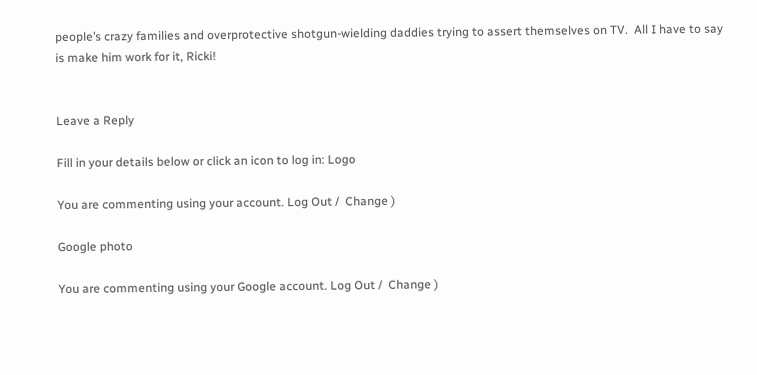people’s crazy families and overprotective shotgun-wielding daddies trying to assert themselves on TV.  All I have to say is make him work for it, Ricki!


Leave a Reply

Fill in your details below or click an icon to log in: Logo

You are commenting using your account. Log Out /  Change )

Google photo

You are commenting using your Google account. Log Out /  Change )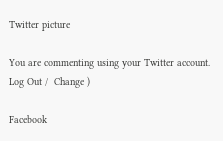Twitter picture

You are commenting using your Twitter account. Log Out /  Change )

Facebook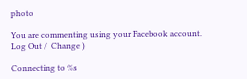photo

You are commenting using your Facebook account. Log Out /  Change )

Connecting to %s